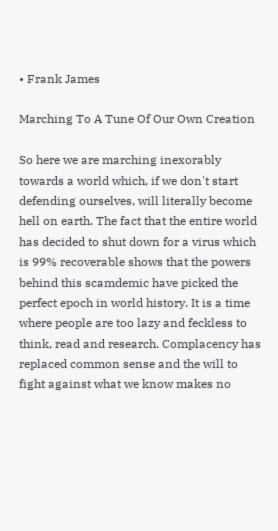• Frank James

Marching To A Tune Of Our Own Creation

So here we are marching inexorably towards a world which, if we don't start defending ourselves, will literally become hell on earth. The fact that the entire world has decided to shut down for a virus which is 99% recoverable shows that the powers behind this scamdemic have picked the perfect epoch in world history. It is a time where people are too lazy and feckless to think, read and research. Complacency has replaced common sense and the will to fight against what we know makes no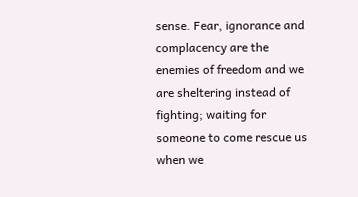sense. Fear, ignorance and complacency are the enemies of freedom and we are sheltering instead of fighting; waiting for someone to come rescue us when we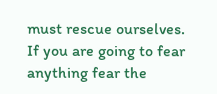must rescue ourselves. If you are going to fear anything fear the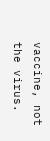vaccine, not the virus.